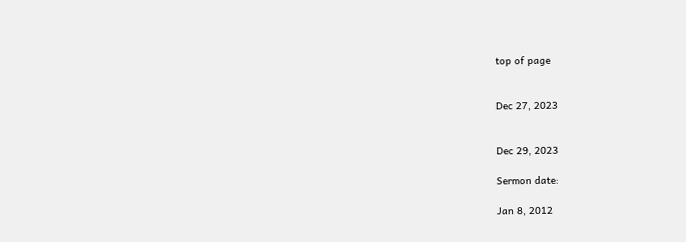top of page


Dec 27, 2023


Dec 29, 2023

Sermon date:

Jan 8, 2012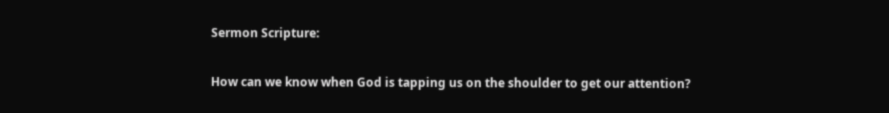Sermon Scripture:

How can we know when God is tapping us on the shoulder to get our attention?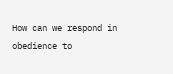How can we respond in obedience to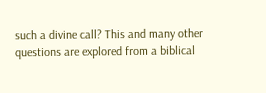such a divine call? This and many other questions are explored from a biblical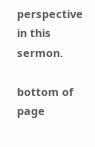perspective in this sermon.

bottom of page